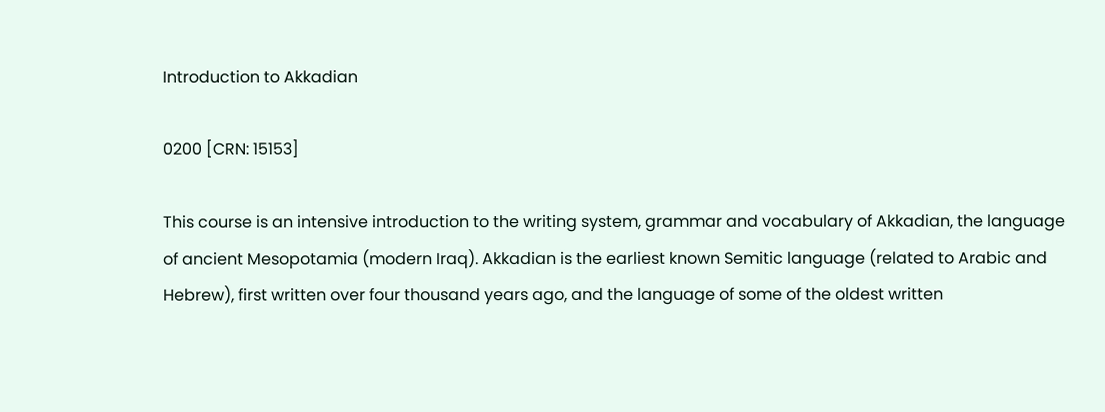Introduction to Akkadian

0200 [CRN: 15153]

This course is an intensive introduction to the writing system, grammar and vocabulary of Akkadian, the language of ancient Mesopotamia (modern Iraq). Akkadian is the earliest known Semitic language (related to Arabic and Hebrew), first written over four thousand years ago, and the language of some of the oldest written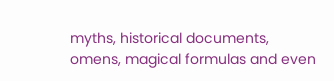myths, historical documents, omens, magical formulas and even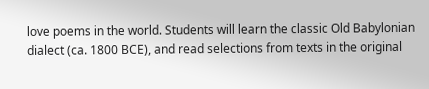love poems in the world. Students will learn the classic Old Babylonian dialect (ca. 1800 BCE), and read selections from texts in the original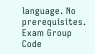language. No prerequisites.
Exam Group Code